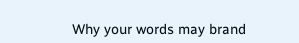Why your words may brand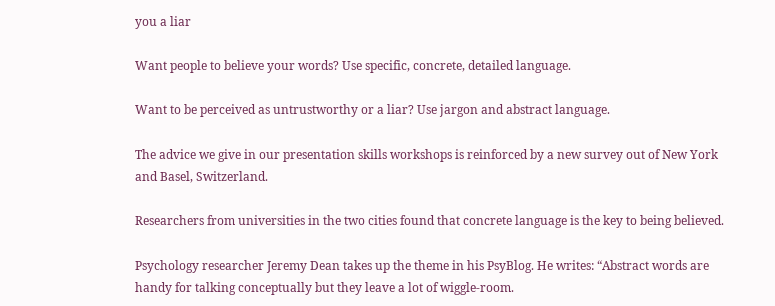you a liar

Want people to believe your words? Use specific, concrete, detailed language.

Want to be perceived as untrustworthy or a liar? Use jargon and abstract language.

The advice we give in our presentation skills workshops is reinforced by a new survey out of New York and Basel, Switzerland.

Researchers from universities in the two cities found that concrete language is the key to being believed.

Psychology researcher Jeremy Dean takes up the theme in his PsyBlog. He writes: “Abstract words are handy for talking conceptually but they leave a lot of wiggle-room.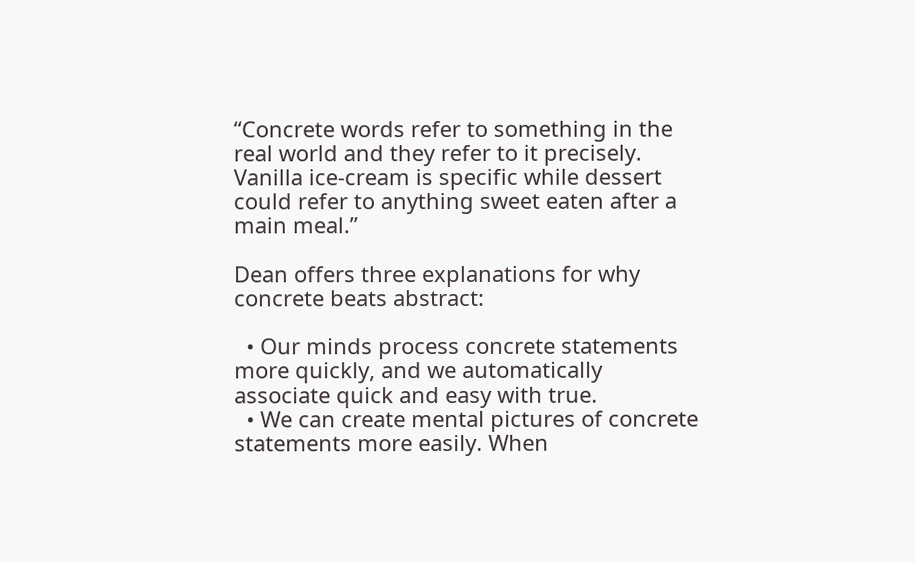“Concrete words refer to something in the real world and they refer to it precisely. Vanilla ice-cream is specific while dessert could refer to anything sweet eaten after a main meal.”

Dean offers three explanations for why concrete beats abstract:

  • Our minds process concrete statements more quickly, and we automatically associate quick and easy with true.
  • We can create mental pictures of concrete statements more easily. When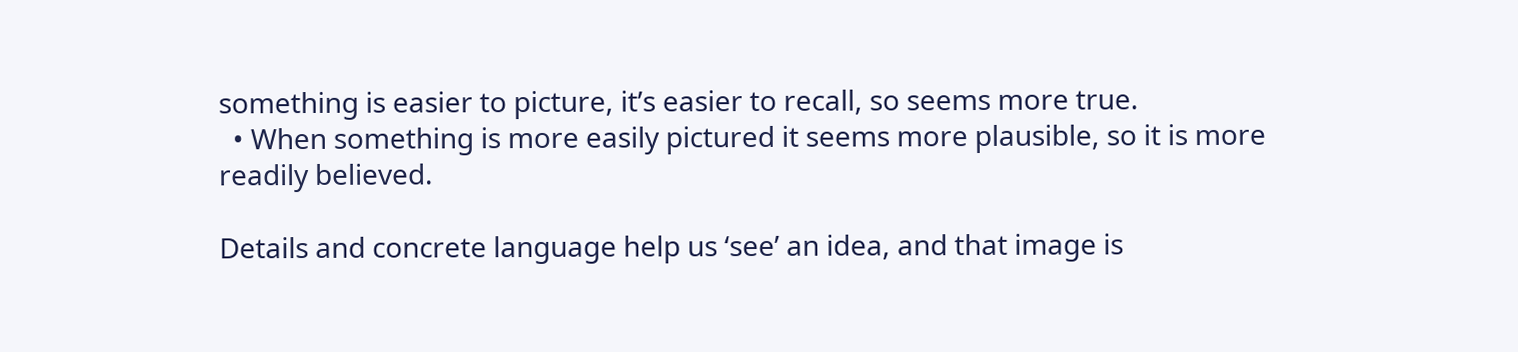something is easier to picture, it’s easier to recall, so seems more true.
  • When something is more easily pictured it seems more plausible, so it is more readily believed.

Details and concrete language help us ‘see’ an idea, and that image is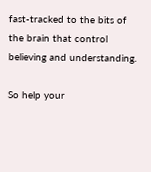fast-tracked to the bits of the brain that control believing and understanding.

So help your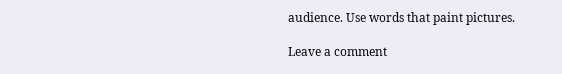audience. Use words that paint pictures.

Leave a comment